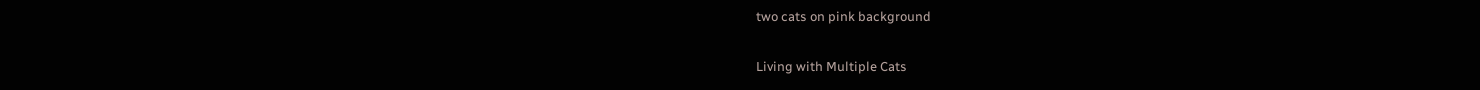two cats on pink background

Living with Multiple Cats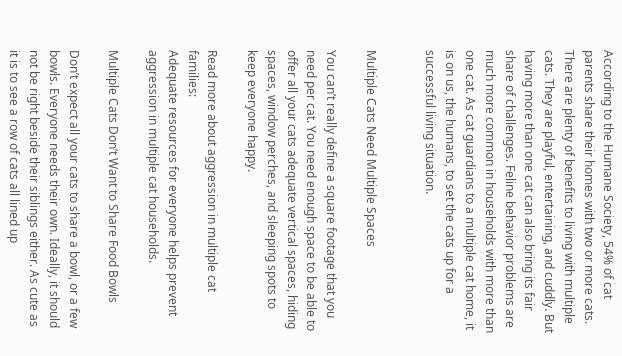According to the Humane Society, 54% of cat parents share their homes with two or more cats. There are plenty of benefits to living with multiple cats. They are playful, entertaining, and cuddly. But having more than one cat can also bring its fair share of challenges. Feline behavior problems are much more common in households with more than one cat. As cat guardians to a multiple cat home, it is on us, the humans, to set the cats up for a successful living situation.


Multiple Cats Need Multiple Spaces

You can’t really define a square footage that you need per cat. You need enough space to be able to offer all your cats adequate vertical spaces, hiding spaces, window perches, and sleeping spots to keep everyone happy.

Read more about aggression in multiple cat families:
Adequate resources for everyone helps prevent aggression in multiple cat households.

Multiple Cats Don’t Want to Share Food Bowls

Don’t expect all your cats to share a bowl, or a few bowls. Everyone needs their own. Ideally, it should not be right beside their siblings either. As cute as it is to see a row of cats all lined up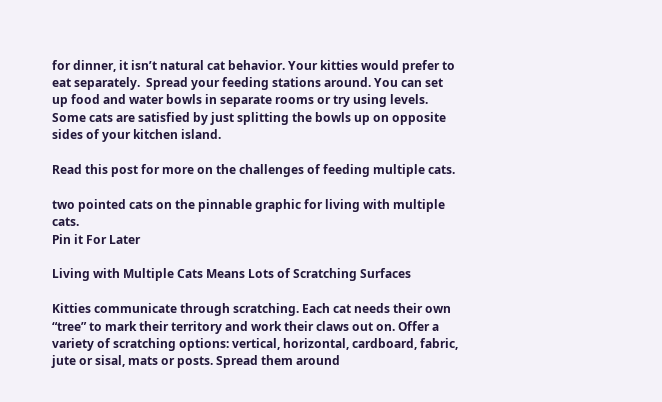for dinner, it isn’t natural cat behavior. Your kitties would prefer to eat separately.  Spread your feeding stations around. You can set up food and water bowls in separate rooms or try using levels. Some cats are satisfied by just splitting the bowls up on opposite sides of your kitchen island.

Read this post for more on the challenges of feeding multiple cats.

two pointed cats on the pinnable graphic for living with multiple cats.
Pin it For Later

Living with Multiple Cats Means Lots of Scratching Surfaces

Kitties communicate through scratching. Each cat needs their own “tree” to mark their territory and work their claws out on. Offer a variety of scratching options: vertical, horizontal, cardboard, fabric, jute or sisal, mats or posts. Spread them around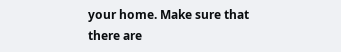your home. Make sure that there are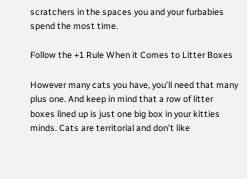scratchers in the spaces you and your furbabies spend the most time.

Follow the +1 Rule When it Comes to Litter Boxes

However many cats you have, you’ll need that many plus one. And keep in mind that a row of litter boxes lined up is just one big box in your kitties minds. Cats are territorial and don’t like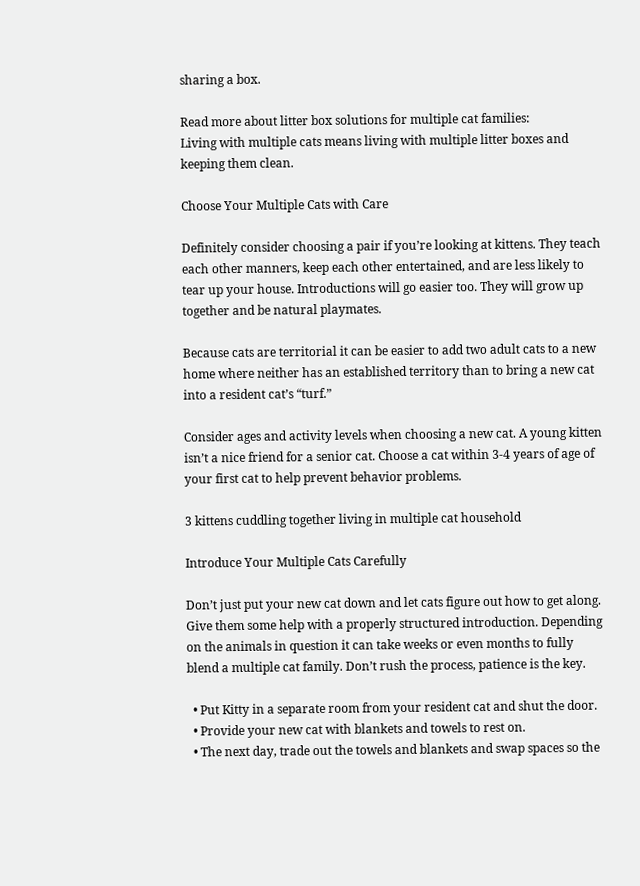sharing a box.

Read more about litter box solutions for multiple cat families:
Living with multiple cats means living with multiple litter boxes and keeping them clean.

Choose Your Multiple Cats with Care

Definitely consider choosing a pair if you’re looking at kittens. They teach each other manners, keep each other entertained, and are less likely to tear up your house. Introductions will go easier too. They will grow up together and be natural playmates.

Because cats are territorial it can be easier to add two adult cats to a new home where neither has an established territory than to bring a new cat into a resident cat’s “turf.”

Consider ages and activity levels when choosing a new cat. A young kitten isn’t a nice friend for a senior cat. Choose a cat within 3-4 years of age of your first cat to help prevent behavior problems.

3 kittens cuddling together living in multiple cat household

Introduce Your Multiple Cats Carefully

Don’t just put your new cat down and let cats figure out how to get along. Give them some help with a properly structured introduction. Depending on the animals in question it can take weeks or even months to fully blend a multiple cat family. Don’t rush the process, patience is the key.

  • Put Kitty in a separate room from your resident cat and shut the door.
  • Provide your new cat with blankets and towels to rest on.
  • The next day, trade out the towels and blankets and swap spaces so the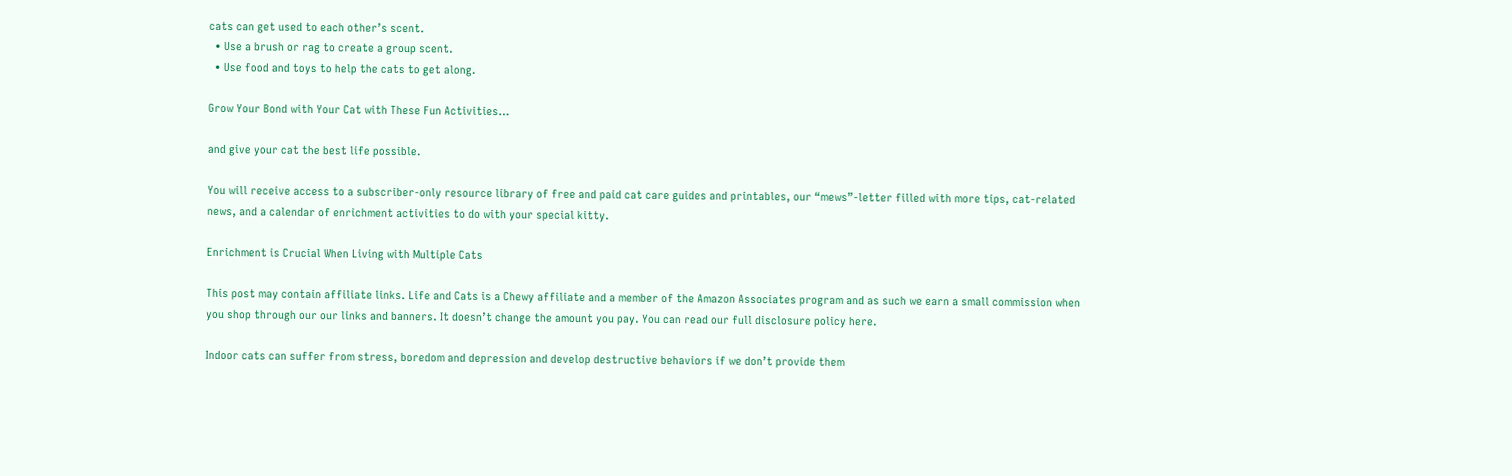cats can get used to each other’s scent.
  • Use a brush or rag to create a group scent.
  • Use food and toys to help the cats to get along.

Grow Your Bond with Your Cat with These Fun Activities…

and give your cat the best life possible.

You will receive access to a subscriber-only resource library of free and paid cat care guides and printables, our “mews”-letter filled with more tips, cat-related news, and a calendar of enrichment activities to do with your special kitty.

Enrichment is Crucial When Living with Multiple Cats

This post may contain affiliate links. Life and Cats is a Chewy affiliate and a member of the Amazon Associates program and as such we earn a small commission when you shop through our our links and banners. It doesn’t change the amount you pay. You can read our full disclosure policy here.

Indoor cats can suffer from stress, boredom and depression and develop destructive behaviors if we don’t provide them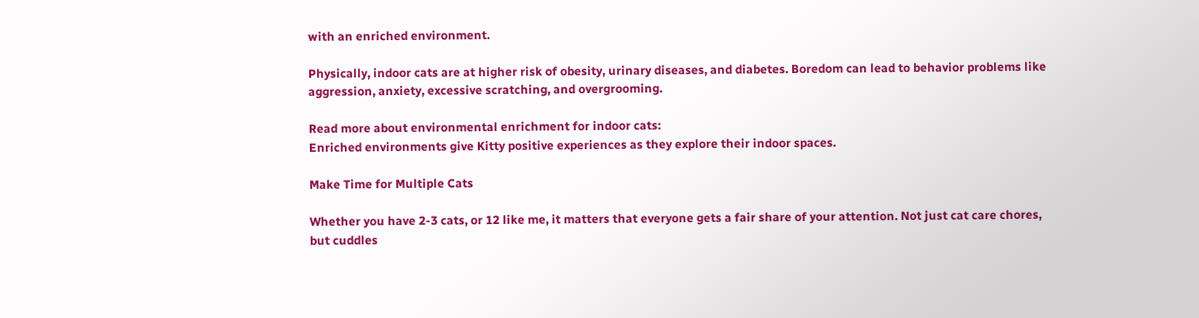with an enriched environment.

Physically, indoor cats are at higher risk of obesity, urinary diseases, and diabetes. Boredom can lead to behavior problems like aggression, anxiety, excessive scratching, and overgrooming.

Read more about environmental enrichment for indoor cats:
Enriched environments give Kitty positive experiences as they explore their indoor spaces.

Make Time for Multiple Cats

Whether you have 2-3 cats, or 12 like me, it matters that everyone gets a fair share of your attention. Not just cat care chores, but cuddles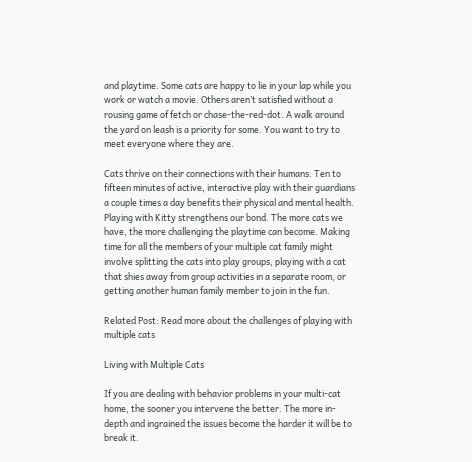and playtime. Some cats are happy to lie in your lap while you work or watch a movie. Others aren’t satisfied without a rousing game of fetch or chase-the-red-dot. A walk around the yard on leash is a priority for some. You want to try to meet everyone where they are.

Cats thrive on their connections with their humans. Ten to fifteen minutes of active, interactive play with their guardians a couple times a day benefits their physical and mental health. Playing with Kitty strengthens our bond. The more cats we have, the more challenging the playtime can become. Making time for all the members of your multiple cat family might involve splitting the cats into play groups, playing with a cat that shies away from group activities in a separate room, or getting another human family member to join in the fun.

Related Post: Read more about the challenges of playing with multiple cats

Living with Multiple Cats

If you are dealing with behavior problems in your multi-cat home, the sooner you intervene the better. The more in-depth and ingrained the issues become the harder it will be to break it.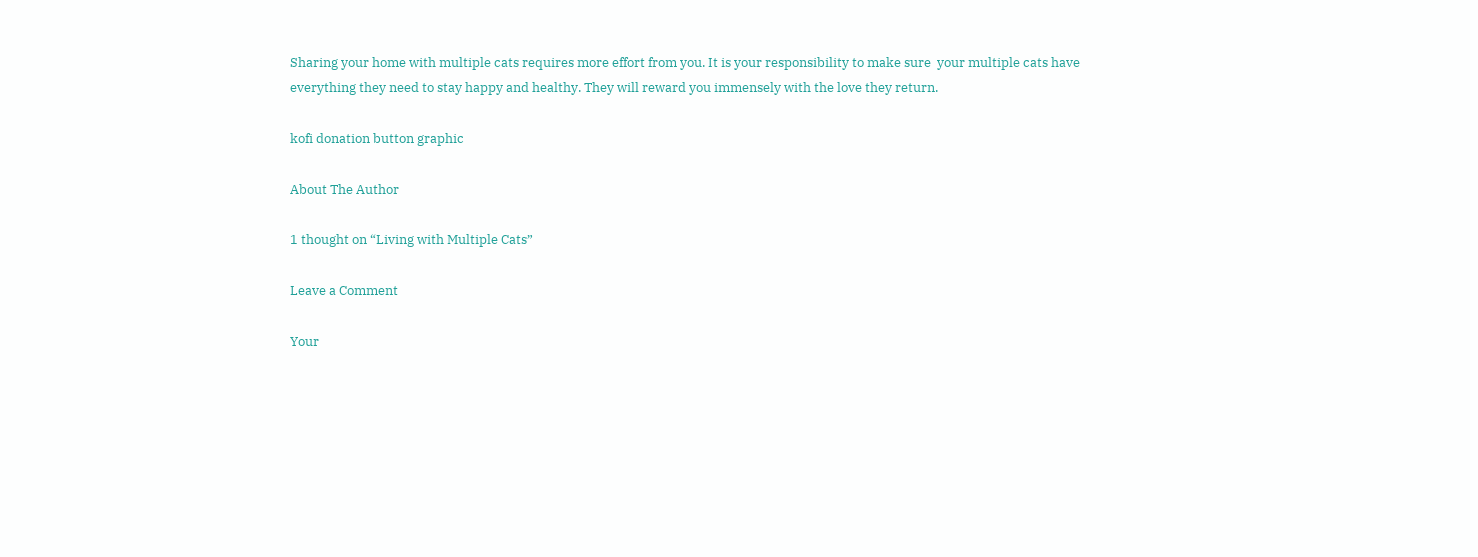Sharing your home with multiple cats requires more effort from you. It is your responsibility to make sure  your multiple cats have everything they need to stay happy and healthy. They will reward you immensely with the love they return.

kofi donation button graphic

About The Author

1 thought on “Living with Multiple Cats”

Leave a Comment

Your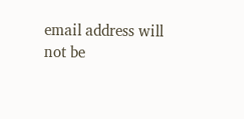email address will not be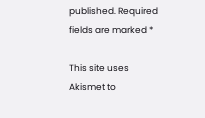published. Required fields are marked *

This site uses Akismet to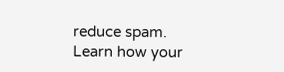reduce spam. Learn how your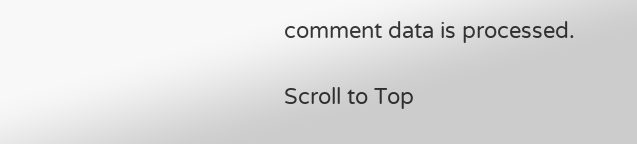comment data is processed.

Scroll to Top